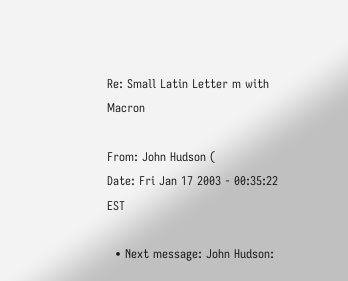Re: Small Latin Letter m with Macron

From: John Hudson (
Date: Fri Jan 17 2003 - 00:35:22 EST

  • Next message: John Hudson: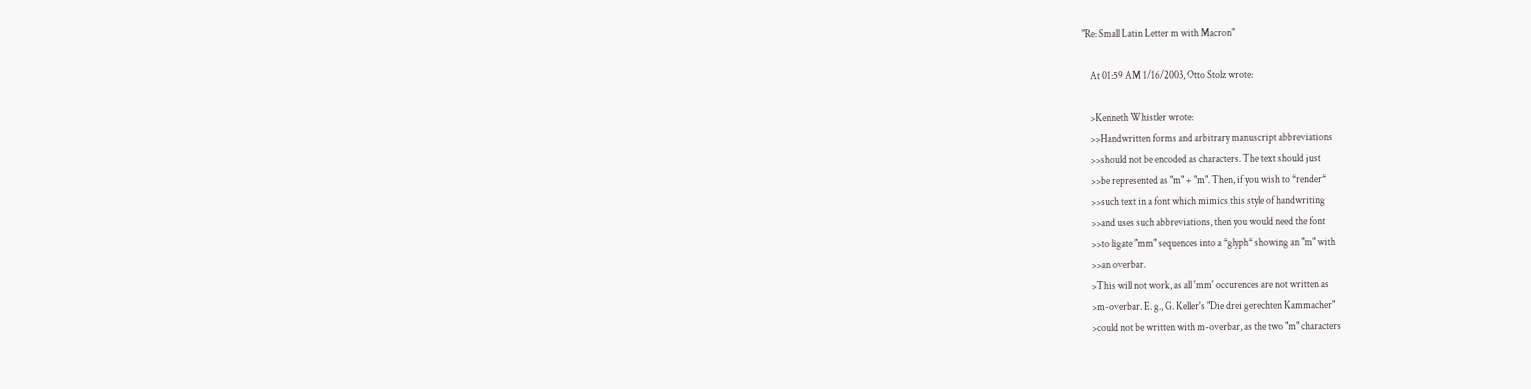"Re: Small Latin Letter m with Macron"

    At 01:59 AM 1/16/2003, Otto Stolz wrote:

    >Kenneth Whistler wrote:
    >>Handwritten forms and arbitrary manuscript abbreviations
    >>should not be encoded as characters. The text should just
    >>be represented as "m" + "m". Then, if you wish to *render*
    >>such text in a font which mimics this style of handwriting
    >>and uses such abbreviations, then you would need the font
    >>to ligate "mm" sequences into a *glyph* showing an "m" with
    >>an overbar.
    >This will not work, as all 'mm' occurences are not written as
    >m-overbar. E. g., G. Keller's "Die drei gerechten Kammacher"
    >could not be written with m-overbar, as the two "m" characters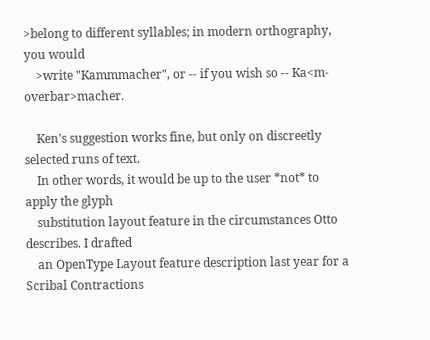>belong to different syllables; in modern orthography, you would
    >write "Kammmacher", or -- if you wish so -- Ka<m-overbar>macher.

    Ken's suggestion works fine, but only on discreetly selected runs of text.
    In other words, it would be up to the user *not* to apply the glyph
    substitution layout feature in the circumstances Otto describes. I drafted
    an OpenType Layout feature description last year for a Scribal Contractions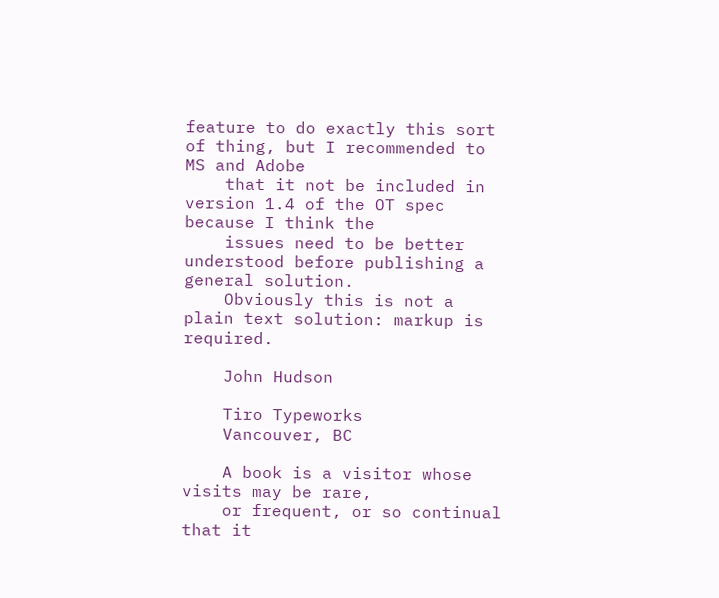feature to do exactly this sort of thing, but I recommended to MS and Adobe
    that it not be included in version 1.4 of the OT spec because I think the
    issues need to be better understood before publishing a general solution.
    Obviously this is not a plain text solution: markup is required.

    John Hudson

    Tiro Typeworks
    Vancouver, BC

    A book is a visitor whose visits may be rare,
    or frequent, or so continual that it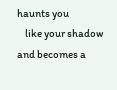haunts you
    like your shadow and becomes a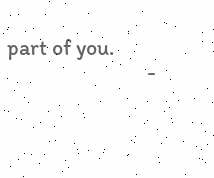part of you.
                            -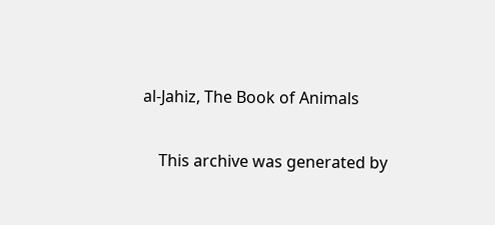al-Jahiz, The Book of Animals

    This archive was generated by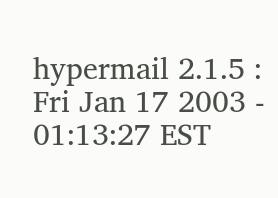hypermail 2.1.5 : Fri Jan 17 2003 - 01:13:27 EST